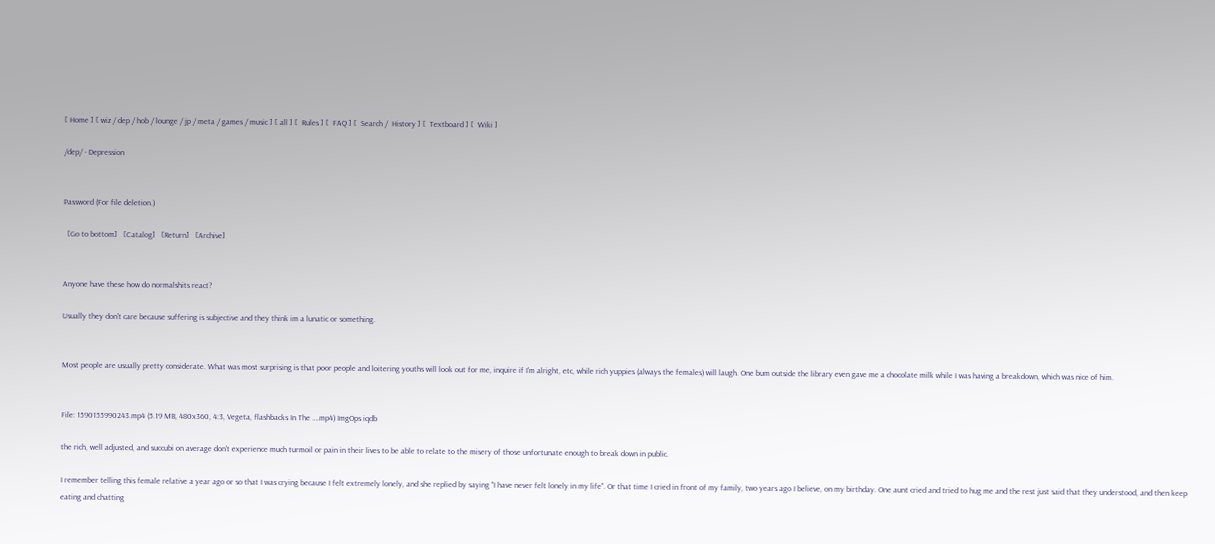[ Home ] [ wiz / dep / hob / lounge / jp / meta / games / music ] [ all ] [  Rules ] [  FAQ ] [  Search /  History ] [  Textboard ] [  Wiki ]

/dep/ - Depression


Password (For file deletion.)

  [Go to bottom]   [Catalog]   [Return]   [Archive]


Anyone have these how do normalshits react?

Usually they don't care because suffering is subjective and they think im a lunatic or something.


Most people are usually pretty considerate. What was most surprising is that poor people and loitering youths will look out for me, inquire if I'm alright, etc, while rich yuppies (always the females) will laugh. One bum outside the library even gave me a chocolate milk while I was having a breakdown, which was nice of him.


File: 1590155990243.mp4 (5.19 MB, 480x360, 4:3, Vegeta, flashbacks In The ….mp4) ImgOps iqdb

the rich, well adjusted, and succubi on average don't experience much turmoil or pain in their lives to be able to relate to the misery of those unfortunate enough to break down in public.

I remember telling this female relative a year ago or so that I was crying because I felt extremely lonely, and she replied by saying "I have never felt lonely in my life". Or that time I cried in front of my family, two years ago I believe, on my birthday. One aunt cried and tried to hug me and the rest just said that they understood, and then keep eating and chatting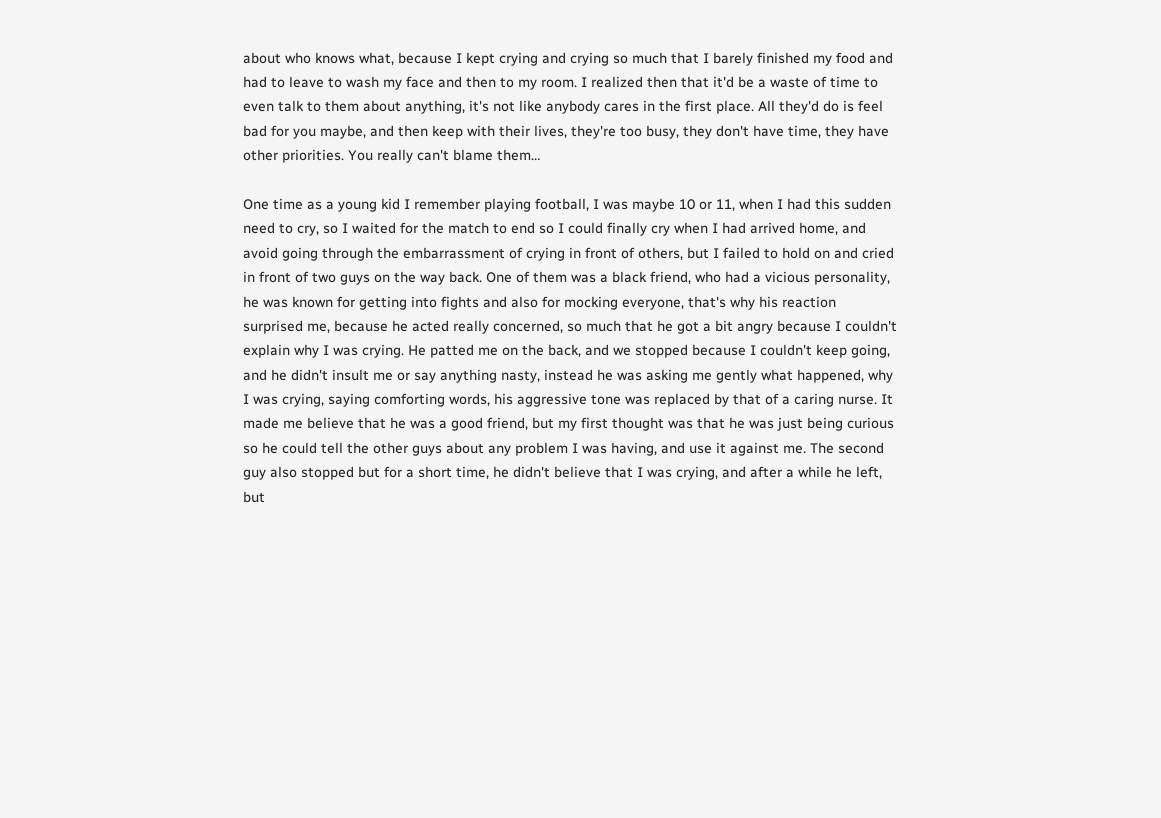about who knows what, because I kept crying and crying so much that I barely finished my food and had to leave to wash my face and then to my room. I realized then that it'd be a waste of time to even talk to them about anything, it's not like anybody cares in the first place. All they'd do is feel bad for you maybe, and then keep with their lives, they're too busy, they don't have time, they have other priorities. You really can't blame them…

One time as a young kid I remember playing football, I was maybe 10 or 11, when I had this sudden need to cry, so I waited for the match to end so I could finally cry when I had arrived home, and avoid going through the embarrassment of crying in front of others, but I failed to hold on and cried in front of two guys on the way back. One of them was a black friend, who had a vicious personality, he was known for getting into fights and also for mocking everyone, that's why his reaction surprised me, because he acted really concerned, so much that he got a bit angry because I couldn't explain why I was crying. He patted me on the back, and we stopped because I couldn't keep going, and he didn't insult me or say anything nasty, instead he was asking me gently what happened, why I was crying, saying comforting words, his aggressive tone was replaced by that of a caring nurse. It made me believe that he was a good friend, but my first thought was that he was just being curious so he could tell the other guys about any problem I was having, and use it against me. The second guy also stopped but for a short time, he didn't believe that I was crying, and after a while he left, but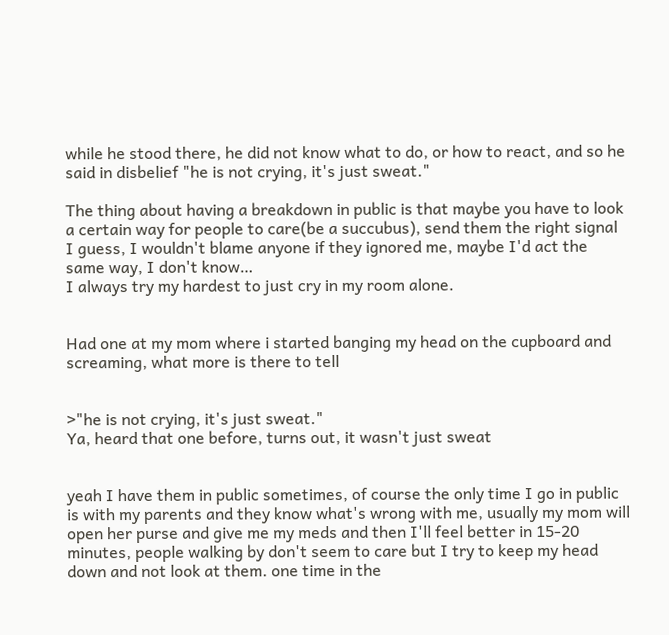while he stood there, he did not know what to do, or how to react, and so he said in disbelief "he is not crying, it's just sweat."

The thing about having a breakdown in public is that maybe you have to look a certain way for people to care(be a succubus), send them the right signal I guess, I wouldn't blame anyone if they ignored me, maybe I'd act the same way, I don't know…
I always try my hardest to just cry in my room alone.


Had one at my mom where i started banging my head on the cupboard and screaming, what more is there to tell


>"he is not crying, it's just sweat."
Ya, heard that one before, turns out, it wasn't just sweat


yeah I have them in public sometimes, of course the only time I go in public is with my parents and they know what's wrong with me, usually my mom will open her purse and give me my meds and then I'll feel better in 15-20 minutes, people walking by don't seem to care but I try to keep my head down and not look at them. one time in the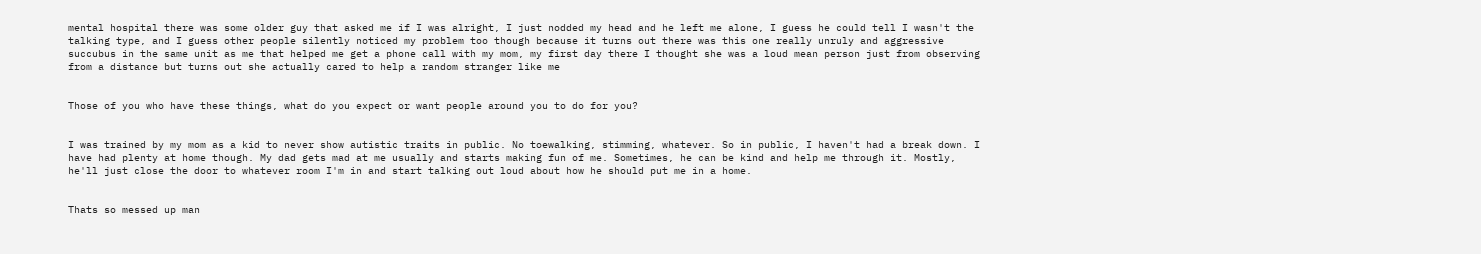mental hospital there was some older guy that asked me if I was alright, I just nodded my head and he left me alone, I guess he could tell I wasn't the talking type, and I guess other people silently noticed my problem too though because it turns out there was this one really unruly and aggressive succubus in the same unit as me that helped me get a phone call with my mom, my first day there I thought she was a loud mean person just from observing from a distance but turns out she actually cared to help a random stranger like me


Those of you who have these things, what do you expect or want people around you to do for you?


I was trained by my mom as a kid to never show autistic traits in public. No toewalking, stimming, whatever. So in public, I haven't had a break down. I have had plenty at home though. My dad gets mad at me usually and starts making fun of me. Sometimes, he can be kind and help me through it. Mostly, he'll just close the door to whatever room I'm in and start talking out loud about how he should put me in a home.


Thats so messed up man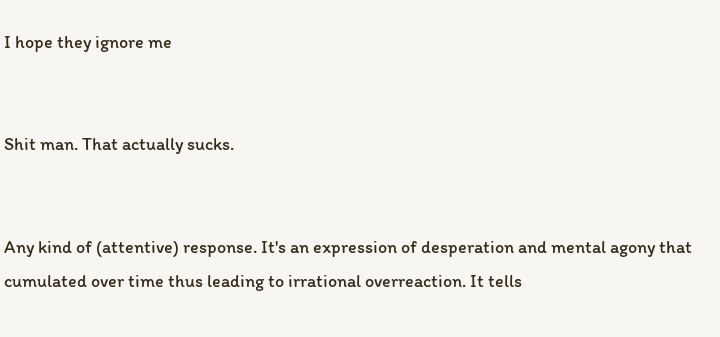I hope they ignore me


Shit man. That actually sucks.


Any kind of (attentive) response. It's an expression of desperation and mental agony that cumulated over time thus leading to irrational overreaction. It tells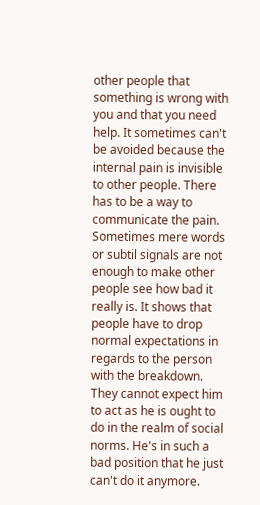other people that something is wrong with you and that you need help. It sometimes can't be avoided because the internal pain is invisible to other people. There has to be a way to communicate the pain. Sometimes mere words or subtil signals are not enough to make other people see how bad it really is. It shows that people have to drop normal expectations in regards to the person with the breakdown. They cannot expect him to act as he is ought to do in the realm of social norms. He's in such a bad position that he just can't do it anymore.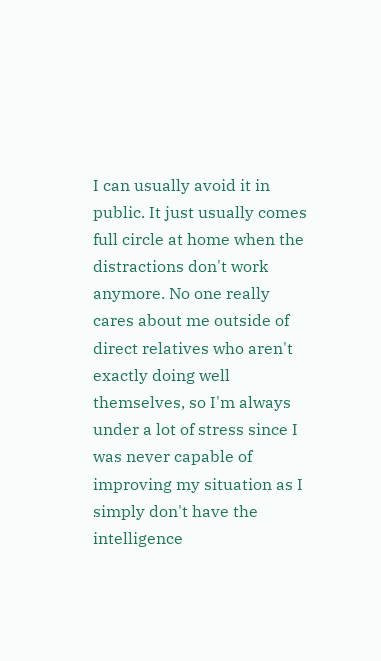I can usually avoid it in public. It just usually comes full circle at home when the distractions don't work anymore. No one really cares about me outside of direct relatives who aren't exactly doing well themselves, so I'm always under a lot of stress since I was never capable of improving my situation as I simply don't have the intelligence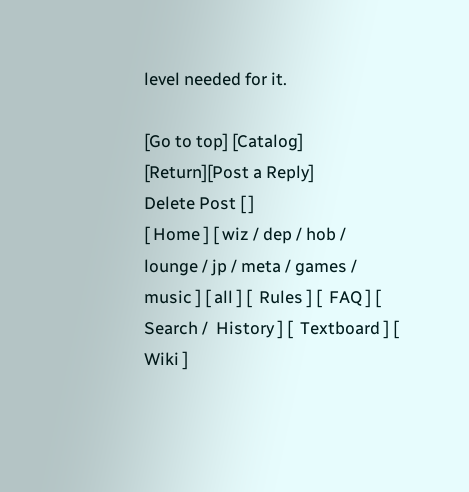level needed for it.

[Go to top] [Catalog] [Return][Post a Reply]
Delete Post [ ]
[ Home ] [ wiz / dep / hob / lounge / jp / meta / games / music ] [ all ] [  Rules ] [  FAQ ] [  Search /  History ] [  Textboard ] [  Wiki ]